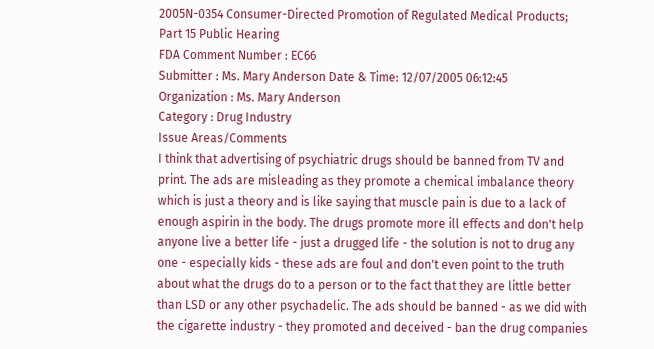2005N-0354 Consumer-Directed Promotion of Regulated Medical Products; Part 15 Public Hearing
FDA Comment Number : EC66
Submitter : Ms. Mary Anderson Date & Time: 12/07/2005 06:12:45
Organization : Ms. Mary Anderson
Category : Drug Industry
Issue Areas/Comments
I think that advertising of psychiatric drugs should be banned from TV and print. The ads are misleading as they promote a chemical imbalance theory which is just a theory and is like saying that muscle pain is due to a lack of enough aspirin in the body. The drugs promote more ill effects and don't help anyone live a better life - just a drugged life - the solution is not to drug any one - especially kids - these ads are foul and don't even point to the truth about what the drugs do to a person or to the fact that they are little better than LSD or any other psychadelic. The ads should be banned - as we did with the cigarette industry - they promoted and deceived - ban the drug companies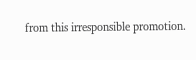from this irresponsible promotion.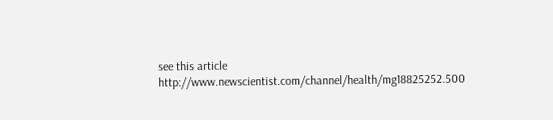see this article http://www.newscientist.com/channel/health/mg18825252.500